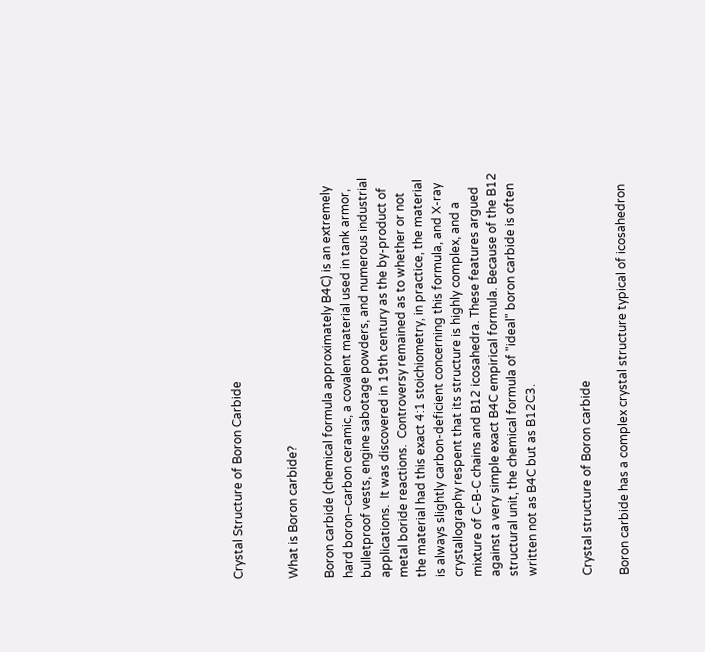Crystal Structure of Boron Carbide


What is Boron carbide?

Boron carbide (chemical formula approximately B4C) is an extremely hard boron–carbon ceramic, a covalent material used in tank armor, bulletproof vests, engine sabotage powders, and numerous industrial applications.  It was discovered in 19th century as the by-product of metal boride reactions.  Controversy remained as to whether or not the material had this exact 4:1 stoichiometry, in practice, the material is always slightly carbon-deficient concerning this formula, and X-ray crystallography respent that its structure is highly complex, and a mixture of C-B-C chains and B12 icosahedra. These features argued against a very simple exact B4C empirical formula. Because of the B12 structural unit, the chemical formula of "ideal" boron carbide is often written not as B4C but as B12C3.


Crystal structure of Boron carbide

Boron carbide has a complex crystal structure typical of icosahedron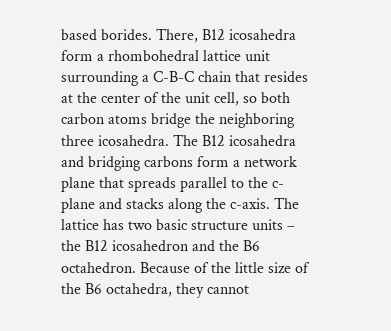based borides. There, B12 icosahedra form a rhombohedral lattice unit surrounding a C-B-C chain that resides at the center of the unit cell, so both carbon atoms bridge the neighboring three icosahedra. The B12 icosahedra and bridging carbons form a network plane that spreads parallel to the c-plane and stacks along the c-axis. The lattice has two basic structure units – the B12 icosahedron and the B6 octahedron. Because of the little size of the B6 octahedra, they cannot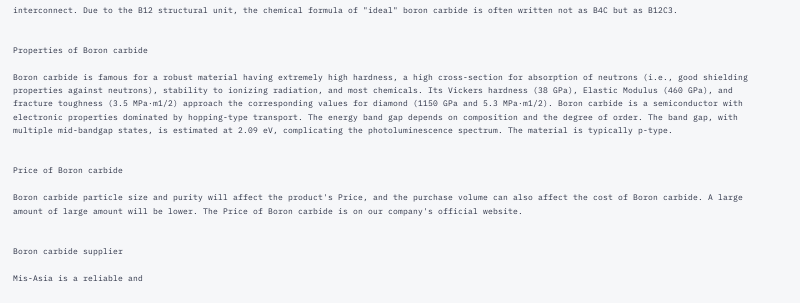interconnect. Due to the B12 structural unit, the chemical formula of "ideal" boron carbide is often written not as B4C but as B12C3.


Properties of Boron carbide

Boron carbide is famous for a robust material having extremely high hardness, a high cross-section for absorption of neutrons (i.e., good shielding properties against neutrons), stability to ionizing radiation, and most chemicals. Its Vickers hardness (38 GPa), Elastic Modulus (460 GPa), and fracture toughness (3.5 MPa·m1/2) approach the corresponding values for diamond (1150 GPa and 5.3 MPa·m1/2). Boron carbide is a semiconductor with electronic properties dominated by hopping-type transport. The energy band gap depends on composition and the degree of order. The band gap, with multiple mid-bandgap states, is estimated at 2.09 eV, complicating the photoluminescence spectrum. The material is typically p-type.


Price of Boron carbide

Boron carbide particle size and purity will affect the product's Price, and the purchase volume can also affect the cost of Boron carbide. A large amount of large amount will be lower. The Price of Boron carbide is on our company's official website.


Boron carbide supplier

Mis-Asia is a reliable and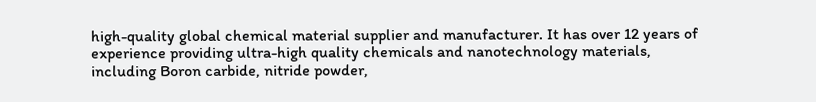high-quality global chemical material supplier and manufacturer. It has over 12 years of experience providing ultra-high quality chemicals and nanotechnology materials, including Boron carbide, nitride powder,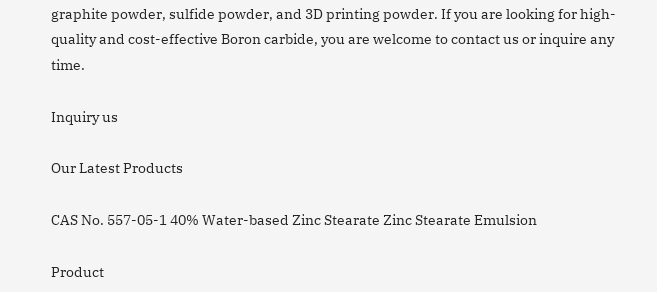graphite powder, sulfide powder, and 3D printing powder. If you are looking for high-quality and cost-effective Boron carbide, you are welcome to contact us or inquire any time.

Inquiry us

Our Latest Products

CAS No. 557-05-1 40% Water-based Zinc Stearate Zinc Stearate Emulsion

Product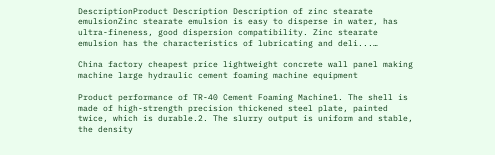DescriptionProduct Description Description of zinc stearate emulsionZinc stearate emulsion is easy to disperse in water, has ultra-fineness, good dispersion compatibility. Zinc stearate emulsion has the characteristics of lubricating and deli...…

China factory cheapest price lightweight concrete wall panel making machine large hydraulic cement foaming machine equipment

Product performance of TR-40 Cement Foaming Machine1. The shell is made of high-strength precision thickened steel plate, painted twice, which is durable.2. The slurry output is uniform and stable, the density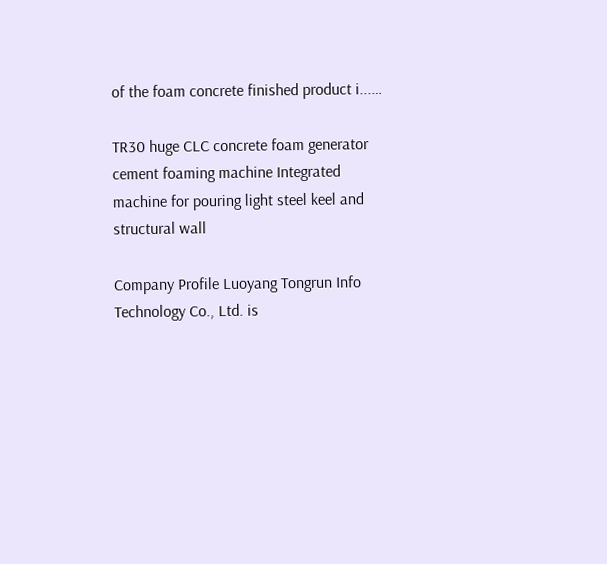of the foam concrete finished product i...…

TR30 huge CLC concrete foam generator cement foaming machine Integrated machine for pouring light steel keel and structural wall

Company Profile Luoyang Tongrun Info Technology Co., Ltd. is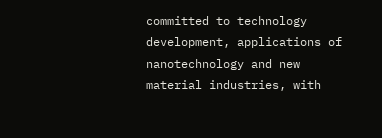committed to technology development, applications of nanotechnology and new material industries, with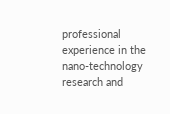professional experience in the nano-technology research and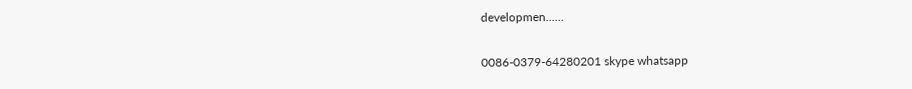developmen...…

0086-0379-64280201 skype whatsapp